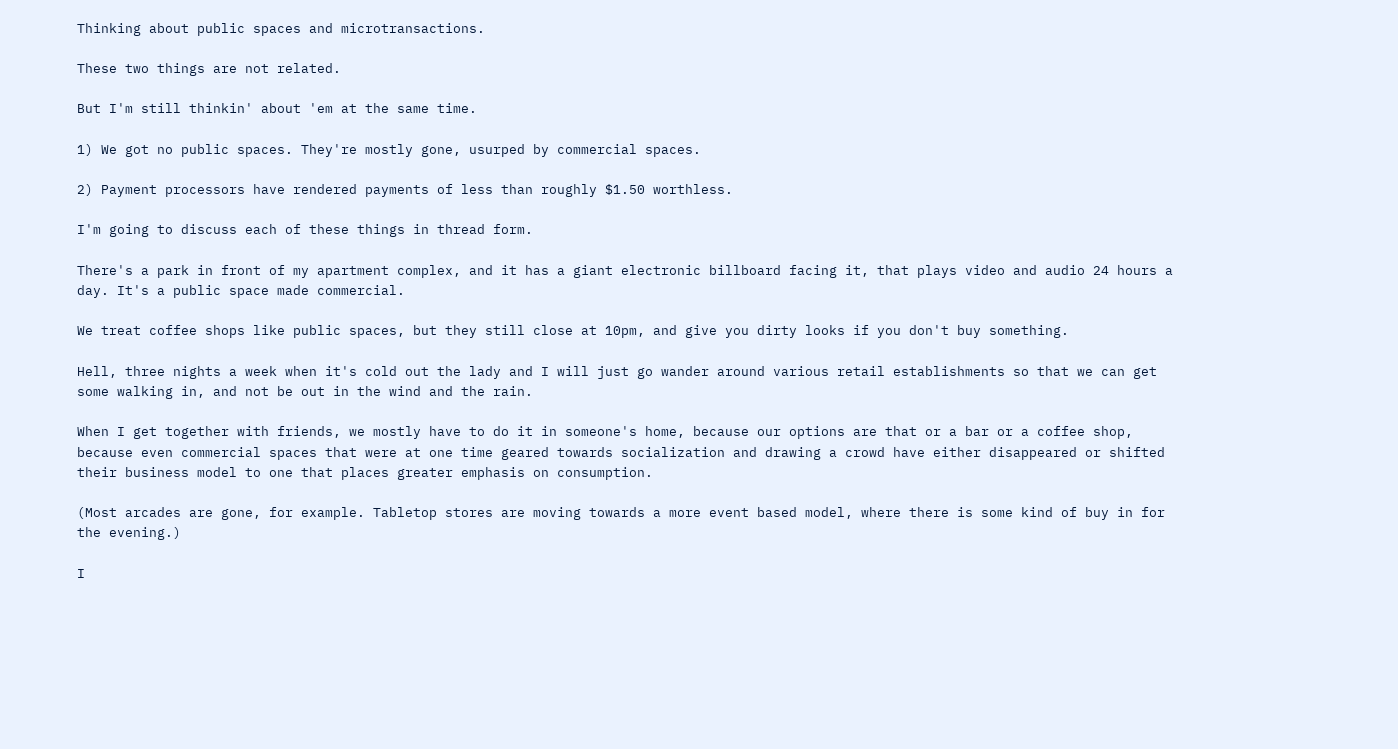Thinking about public spaces and microtransactions.

These two things are not related.

But I'm still thinkin' about 'em at the same time.

1) We got no public spaces. They're mostly gone, usurped by commercial spaces.

2) Payment processors have rendered payments of less than roughly $1.50 worthless.

I'm going to discuss each of these things in thread form.

There's a park in front of my apartment complex, and it has a giant electronic billboard facing it, that plays video and audio 24 hours a day. It's a public space made commercial.

We treat coffee shops like public spaces, but they still close at 10pm, and give you dirty looks if you don't buy something.

Hell, three nights a week when it's cold out the lady and I will just go wander around various retail establishments so that we can get some walking in, and not be out in the wind and the rain.

When I get together with friends, we mostly have to do it in someone's home, because our options are that or a bar or a coffee shop, because even commercial spaces that were at one time geared towards socialization and drawing a crowd have either disappeared or shifted their business model to one that places greater emphasis on consumption.

(Most arcades are gone, for example. Tabletop stores are moving towards a more event based model, where there is some kind of buy in for the evening.)

I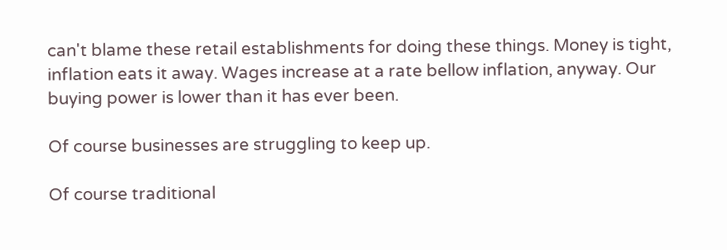can't blame these retail establishments for doing these things. Money is tight, inflation eats it away. Wages increase at a rate bellow inflation, anyway. Our buying power is lower than it has ever been.

Of course businesses are struggling to keep up.

Of course traditional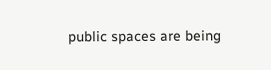public spaces are being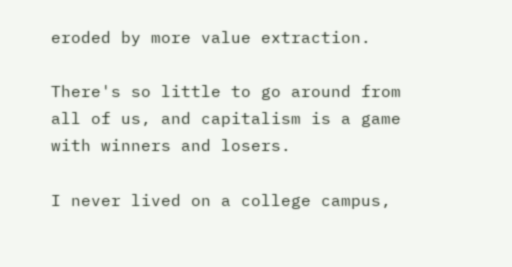eroded by more value extraction.

There's so little to go around from all of us, and capitalism is a game with winners and losers.

I never lived on a college campus,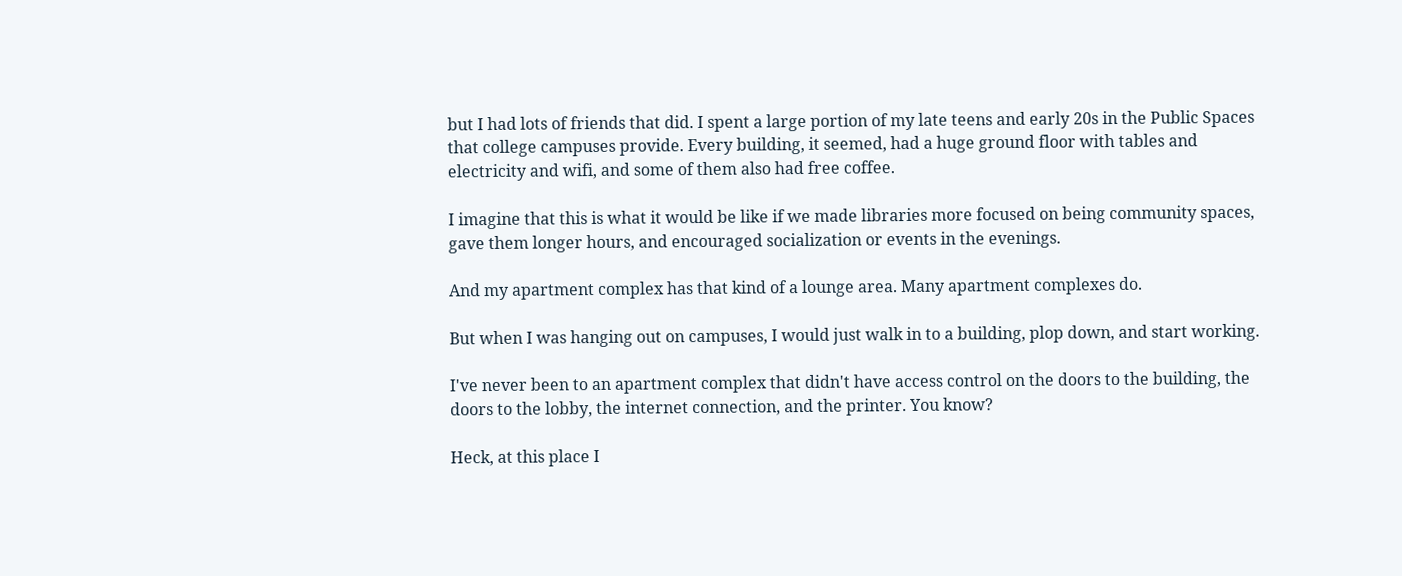but I had lots of friends that did. I spent a large portion of my late teens and early 20s in the Public Spaces that college campuses provide. Every building, it seemed, had a huge ground floor with tables and electricity and wifi, and some of them also had free coffee.

I imagine that this is what it would be like if we made libraries more focused on being community spaces, gave them longer hours, and encouraged socialization or events in the evenings.

And my apartment complex has that kind of a lounge area. Many apartment complexes do.

But when I was hanging out on campuses, I would just walk in to a building, plop down, and start working.

I've never been to an apartment complex that didn't have access control on the doors to the building, the doors to the lobby, the internet connection, and the printer. You know?

Heck, at this place I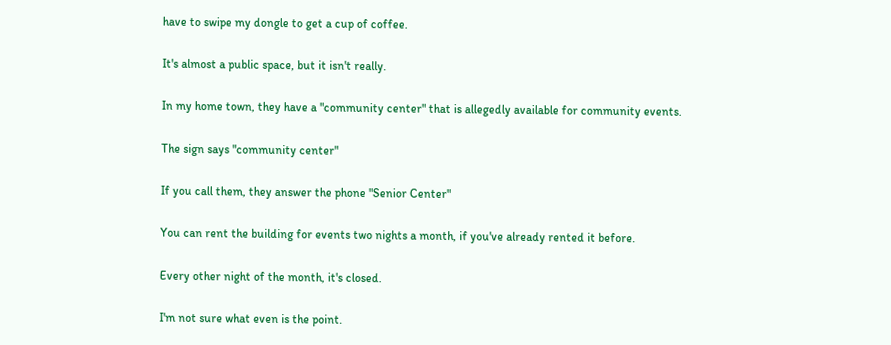have to swipe my dongle to get a cup of coffee.

It's almost a public space, but it isn't really.

In my home town, they have a "community center" that is allegedly available for community events.

The sign says "community center"

If you call them, they answer the phone "Senior Center"

You can rent the building for events two nights a month, if you've already rented it before.

Every other night of the month, it's closed.

I'm not sure what even is the point.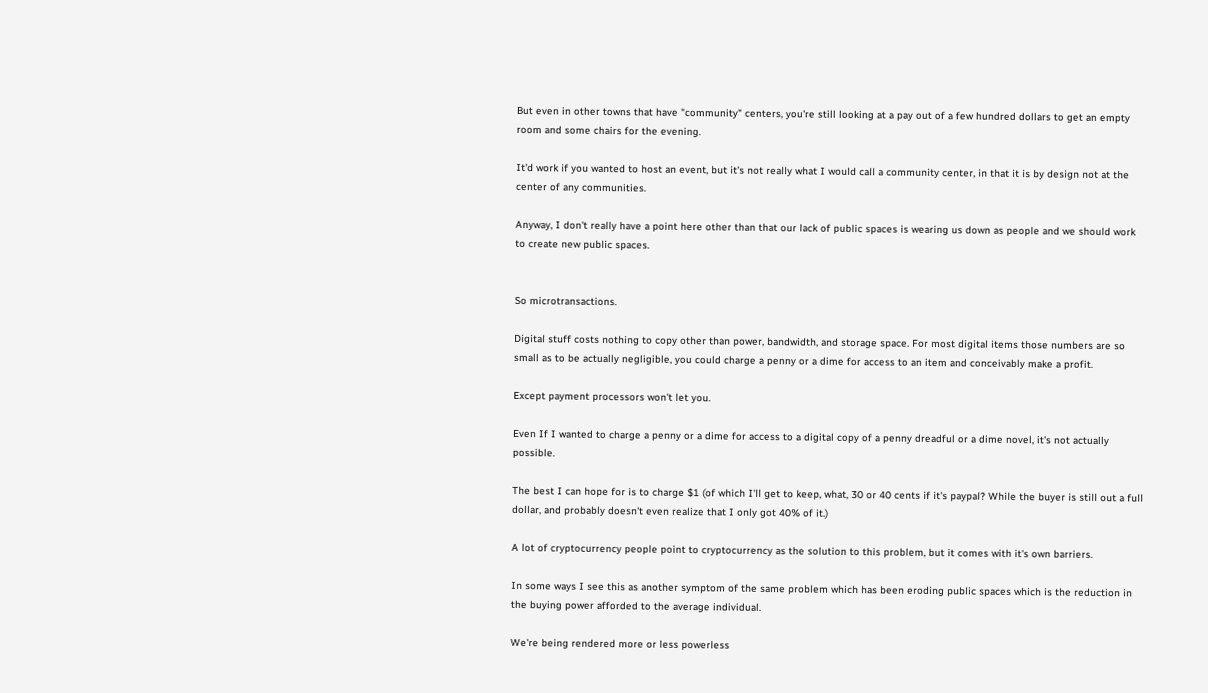But even in other towns that have "community" centers, you're still looking at a pay out of a few hundred dollars to get an empty room and some chairs for the evening.

It'd work if you wanted to host an event, but it's not really what I would call a community center, in that it is by design not at the center of any communities.

Anyway, I don't really have a point here other than that our lack of public spaces is wearing us down as people and we should work to create new public spaces.


So microtransactions.

Digital stuff costs nothing to copy other than power, bandwidth, and storage space. For most digital items those numbers are so small as to be actually negligible, you could charge a penny or a dime for access to an item and conceivably make a profit.

Except payment processors won't let you.

Even If I wanted to charge a penny or a dime for access to a digital copy of a penny dreadful or a dime novel, it's not actually possible.

The best I can hope for is to charge $1 (of which I'll get to keep, what, 30 or 40 cents if it's paypal? While the buyer is still out a full dollar, and probably doesn't even realize that I only got 40% of it.)

A lot of cryptocurrency people point to cryptocurrency as the solution to this problem, but it comes with it's own barriers.

In some ways I see this as another symptom of the same problem which has been eroding public spaces which is the reduction in the buying power afforded to the average individual.

We're being rendered more or less powerless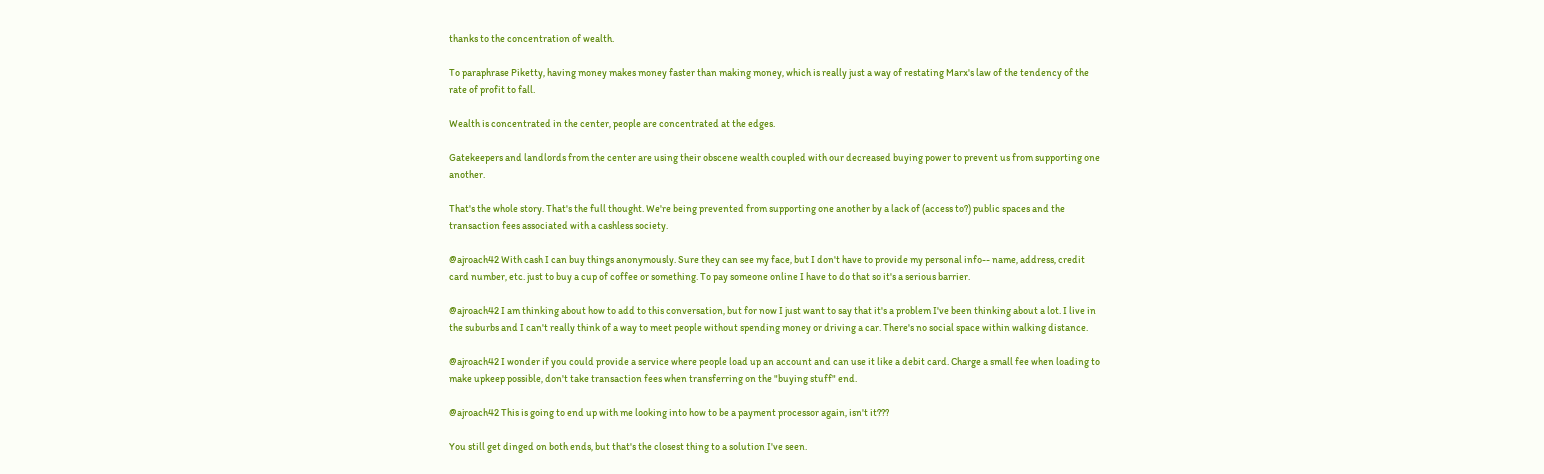thanks to the concentration of wealth.

To paraphrase Piketty, having money makes money faster than making money, which is really just a way of restating Marx's law of the tendency of the rate of profit to fall.

Wealth is concentrated in the center, people are concentrated at the edges.

Gatekeepers and landlords from the center are using their obscene wealth coupled with our decreased buying power to prevent us from supporting one another.

That's the whole story. That's the full thought. We're being prevented from supporting one another by a lack of (access to?) public spaces and the transaction fees associated with a cashless society.

@ajroach42 With cash I can buy things anonymously. Sure they can see my face, but I don't have to provide my personal info-- name, address, credit card number, etc. just to buy a cup of coffee or something. To pay someone online I have to do that so it's a serious barrier.

@ajroach42 I am thinking about how to add to this conversation, but for now I just want to say that it's a problem I've been thinking about a lot. I live in the suburbs and I can't really think of a way to meet people without spending money or driving a car. There's no social space within walking distance.

@ajroach42 I wonder if you could provide a service where people load up an account and can use it like a debit card. Charge a small fee when loading to make upkeep possible, don't take transaction fees when transferring on the "buying stuff" end.

@ajroach42 This is going to end up with me looking into how to be a payment processor again, isn't it???

You still get dinged on both ends, but that's the closest thing to a solution I've seen.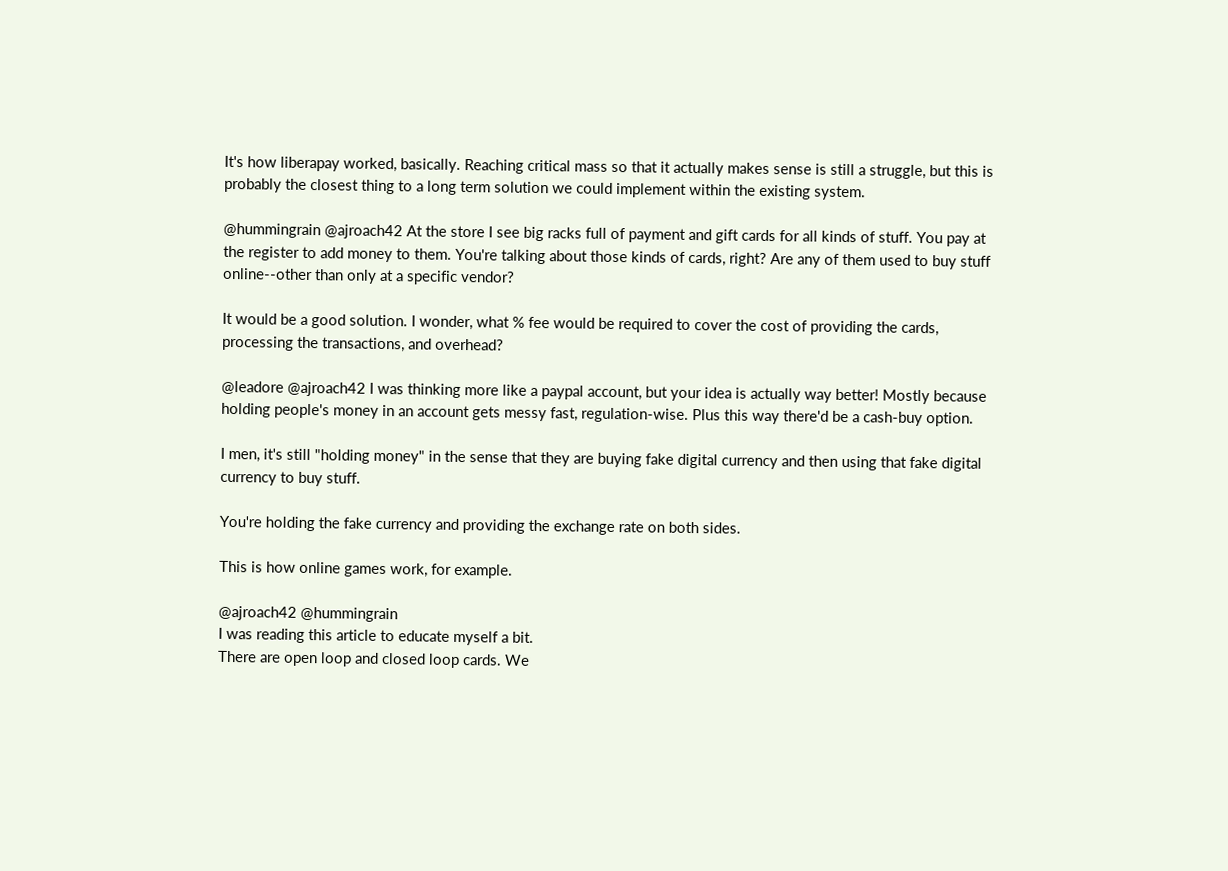It's how liberapay worked, basically. Reaching critical mass so that it actually makes sense is still a struggle, but this is probably the closest thing to a long term solution we could implement within the existing system.

@hummingrain @ajroach42 At the store I see big racks full of payment and gift cards for all kinds of stuff. You pay at the register to add money to them. You're talking about those kinds of cards, right? Are any of them used to buy stuff online--other than only at a specific vendor?

It would be a good solution. I wonder, what % fee would be required to cover the cost of providing the cards, processing the transactions, and overhead?

@leadore @ajroach42 I was thinking more like a paypal account, but your idea is actually way better! Mostly because holding people's money in an account gets messy fast, regulation-wise. Plus this way there'd be a cash-buy option.

I men, it's still "holding money" in the sense that they are buying fake digital currency and then using that fake digital currency to buy stuff.

You're holding the fake currency and providing the exchange rate on both sides.

This is how online games work, for example.

@ajroach42 @hummingrain
I was reading this article to educate myself a bit.
There are open loop and closed loop cards. We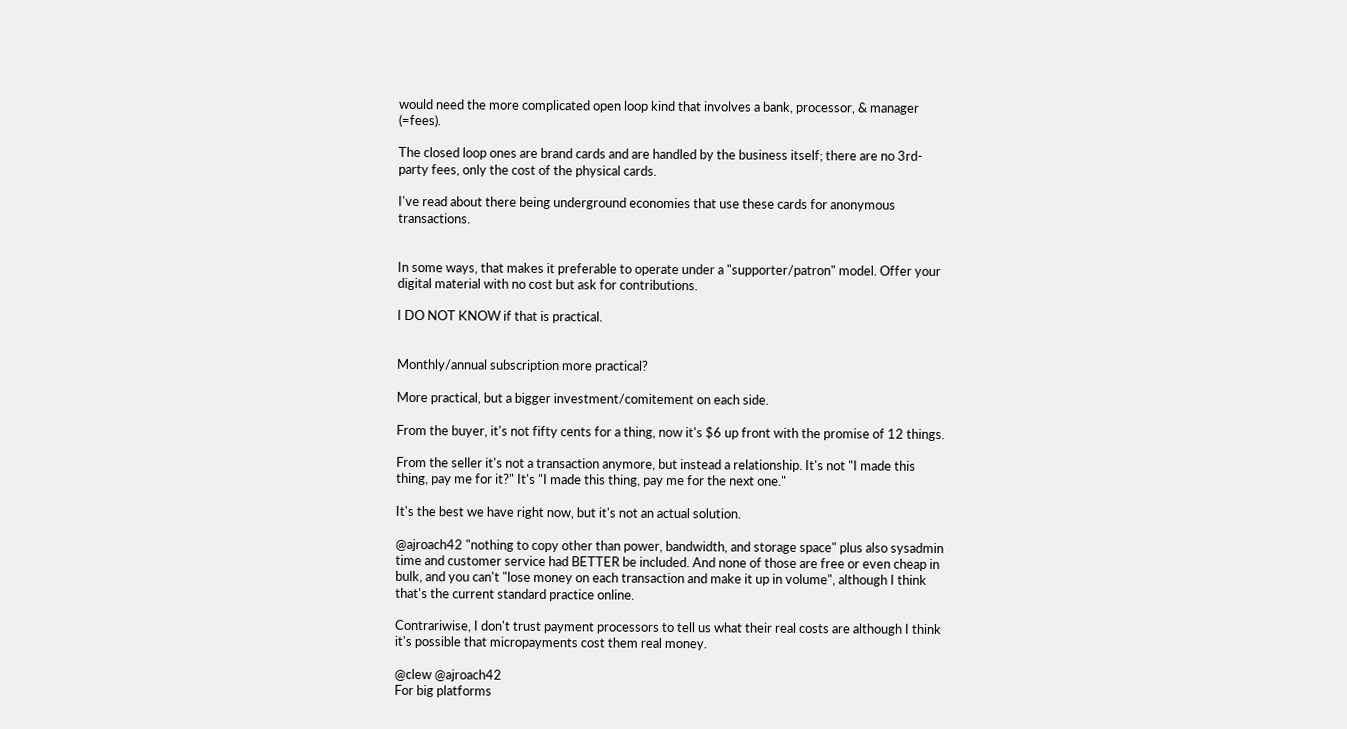would need the more complicated open loop kind that involves a bank, processor, & manager (=fees).

The closed loop ones are brand cards and are handled by the business itself; there are no 3rd-party fees, only the cost of the physical cards.

I've read about there being underground economies that use these cards for anonymous transactions.


In some ways, that makes it preferable to operate under a "supporter/patron" model. Offer your digital material with no cost but ask for contributions.

I DO NOT KNOW if that is practical.


Monthly/annual subscription more practical?

More practical, but a bigger investment/comitement on each side.

From the buyer, it's not fifty cents for a thing, now it's $6 up front with the promise of 12 things.

From the seller it's not a transaction anymore, but instead a relationship. It's not "I made this thing, pay me for it?" It's "I made this thing, pay me for the next one."

It's the best we have right now, but it's not an actual solution.

@ajroach42 "nothing to copy other than power, bandwidth, and storage space" plus also sysadmin time and customer service had BETTER be included. And none of those are free or even cheap in bulk, and you can't "lose money on each transaction and make it up in volume", although I think that's the current standard practice online.

Contrariwise, I don't trust payment processors to tell us what their real costs are although I think it's possible that micropayments cost them real money.

@clew @ajroach42
For big platforms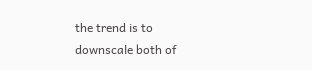the trend is to downscale both of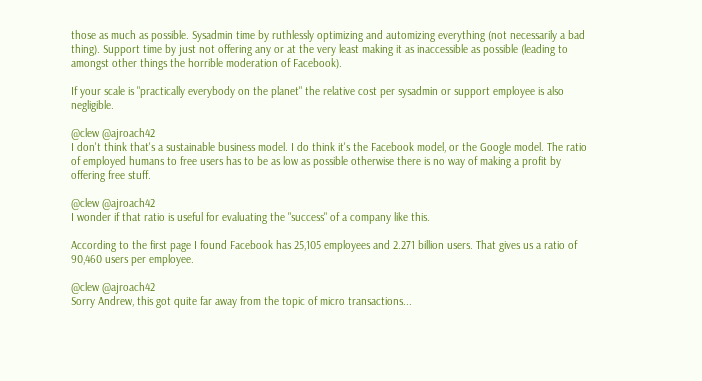those as much as possible. Sysadmin time by ruthlessly optimizing and automizing everything (not necessarily a bad thing). Support time by just not offering any or at the very least making it as inaccessible as possible (leading to amongst other things the horrible moderation of Facebook).

If your scale is "practically everybody on the planet" the relative cost per sysadmin or support employee is also negligible.

@clew @ajroach42
I don't think that's a sustainable business model. I do think it's the Facebook model, or the Google model. The ratio of employed humans to free users has to be as low as possible otherwise there is no way of making a profit by offering free stuff.

@clew @ajroach42
I wonder if that ratio is useful for evaluating the "success" of a company like this.

According to the first page I found Facebook has 25,105 employees and 2.271 billion users. That gives us a ratio of 90,460 users per employee.

@clew @ajroach42
Sorry Andrew, this got quite far away from the topic of micro transactions...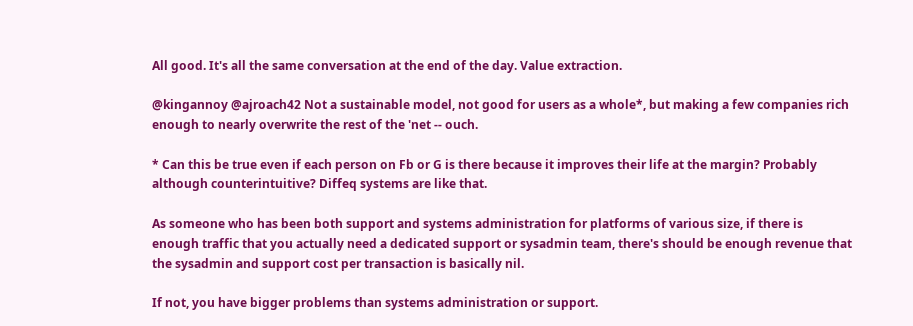All good. It's all the same conversation at the end of the day. Value extraction.

@kingannoy @ajroach42 Not a sustainable model, not good for users as a whole*, but making a few companies rich enough to nearly overwrite the rest of the 'net -- ouch.

* Can this be true even if each person on Fb or G is there because it improves their life at the margin? Probably although counterintuitive? Diffeq systems are like that.

As someone who has been both support and systems administration for platforms of various size, if there is enough traffic that you actually need a dedicated support or sysadmin team, there's should be enough revenue that the sysadmin and support cost per transaction is basically nil.

If not, you have bigger problems than systems administration or support.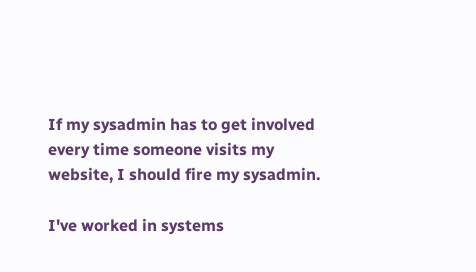If my sysadmin has to get involved every time someone visits my website, I should fire my sysadmin.

I've worked in systems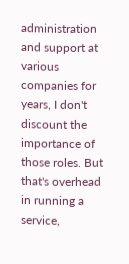administration and support at various companies for years, I don't discount the importance of those roles. But that's overhead in running a service,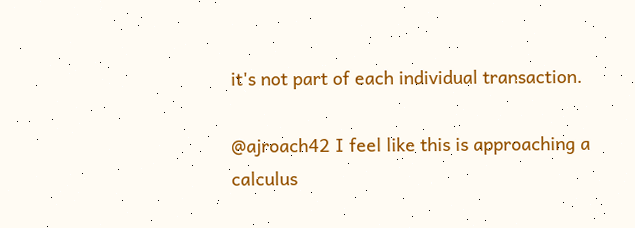it's not part of each individual transaction.

@ajroach42 I feel like this is approaching a calculus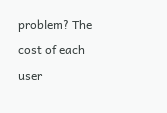problem? The cost of each user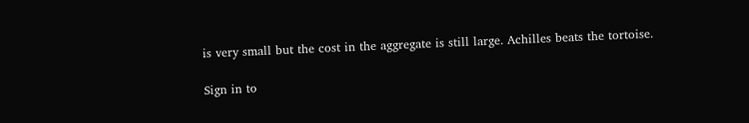is very small but the cost in the aggregate is still large. Achilles beats the tortoise.

Sign in to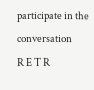participate in the conversation
R E T R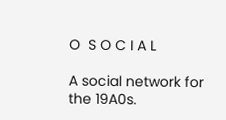O  S O C I A L

A social network for the 19A0s.